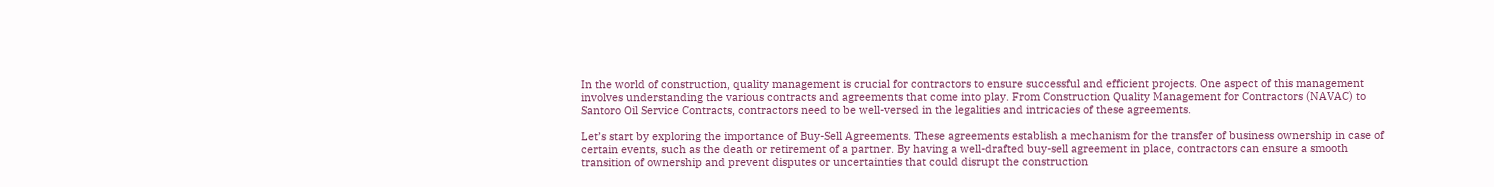In the world of construction, quality management is crucial for contractors to ensure successful and efficient projects. One aspect of this management involves understanding the various contracts and agreements that come into play. From Construction Quality Management for Contractors (NAVAC) to Santoro Oil Service Contracts, contractors need to be well-versed in the legalities and intricacies of these agreements.

Let’s start by exploring the importance of Buy-Sell Agreements. These agreements establish a mechanism for the transfer of business ownership in case of certain events, such as the death or retirement of a partner. By having a well-drafted buy-sell agreement in place, contractors can ensure a smooth transition of ownership and prevent disputes or uncertainties that could disrupt the construction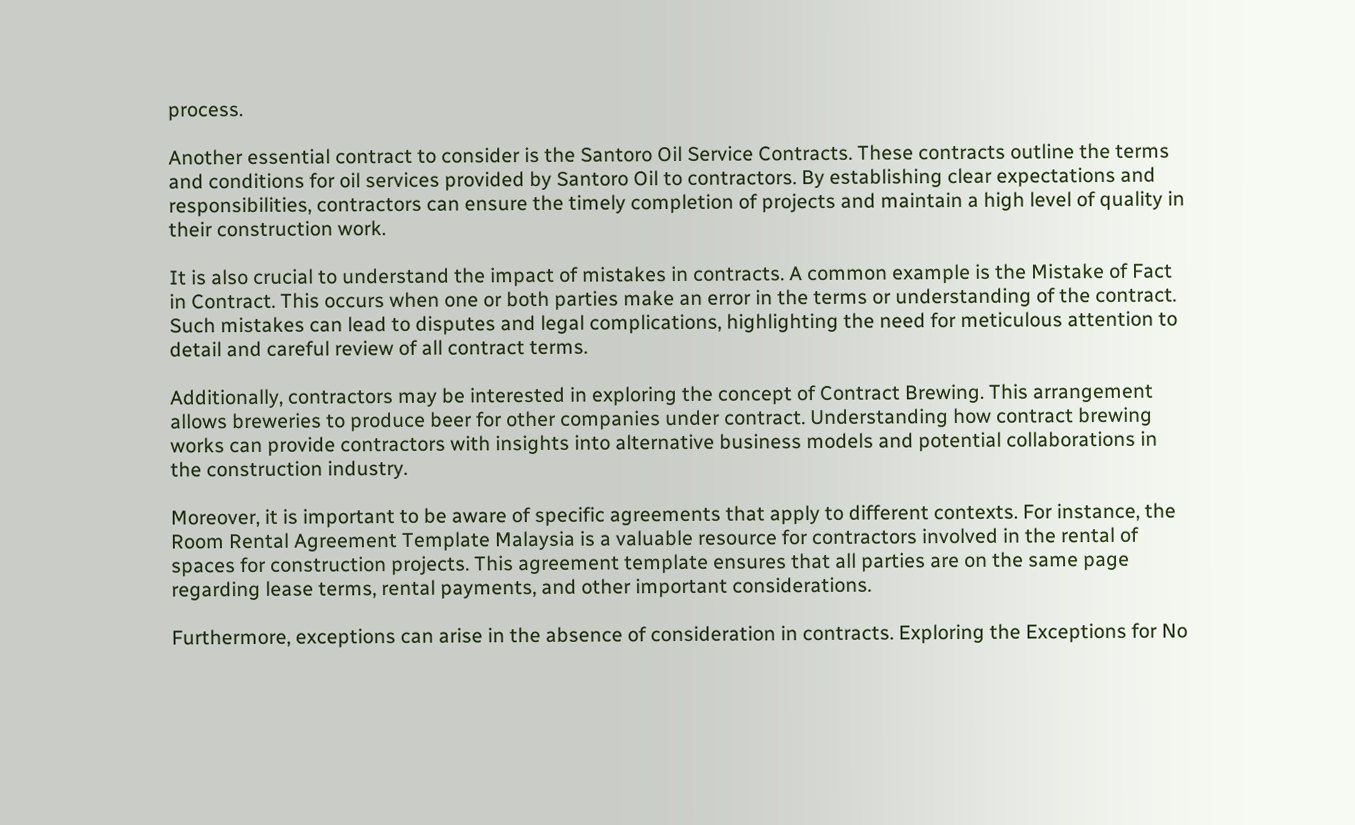process.

Another essential contract to consider is the Santoro Oil Service Contracts. These contracts outline the terms and conditions for oil services provided by Santoro Oil to contractors. By establishing clear expectations and responsibilities, contractors can ensure the timely completion of projects and maintain a high level of quality in their construction work.

It is also crucial to understand the impact of mistakes in contracts. A common example is the Mistake of Fact in Contract. This occurs when one or both parties make an error in the terms or understanding of the contract. Such mistakes can lead to disputes and legal complications, highlighting the need for meticulous attention to detail and careful review of all contract terms.

Additionally, contractors may be interested in exploring the concept of Contract Brewing. This arrangement allows breweries to produce beer for other companies under contract. Understanding how contract brewing works can provide contractors with insights into alternative business models and potential collaborations in the construction industry.

Moreover, it is important to be aware of specific agreements that apply to different contexts. For instance, the Room Rental Agreement Template Malaysia is a valuable resource for contractors involved in the rental of spaces for construction projects. This agreement template ensures that all parties are on the same page regarding lease terms, rental payments, and other important considerations.

Furthermore, exceptions can arise in the absence of consideration in contracts. Exploring the Exceptions for No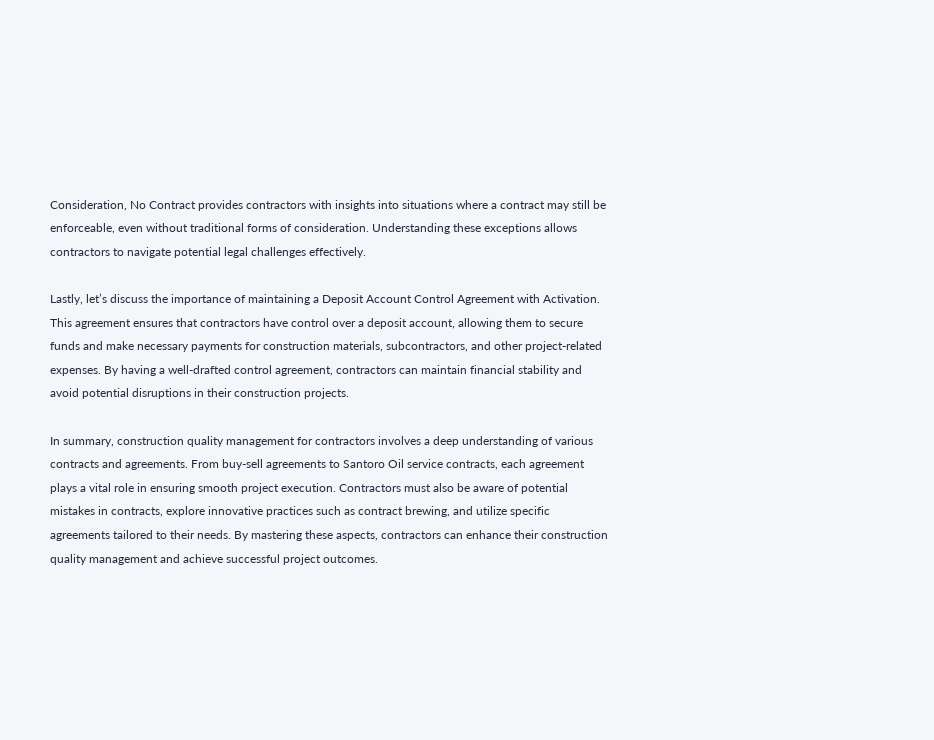Consideration, No Contract provides contractors with insights into situations where a contract may still be enforceable, even without traditional forms of consideration. Understanding these exceptions allows contractors to navigate potential legal challenges effectively.

Lastly, let’s discuss the importance of maintaining a Deposit Account Control Agreement with Activation. This agreement ensures that contractors have control over a deposit account, allowing them to secure funds and make necessary payments for construction materials, subcontractors, and other project-related expenses. By having a well-drafted control agreement, contractors can maintain financial stability and avoid potential disruptions in their construction projects.

In summary, construction quality management for contractors involves a deep understanding of various contracts and agreements. From buy-sell agreements to Santoro Oil service contracts, each agreement plays a vital role in ensuring smooth project execution. Contractors must also be aware of potential mistakes in contracts, explore innovative practices such as contract brewing, and utilize specific agreements tailored to their needs. By mastering these aspects, contractors can enhance their construction quality management and achieve successful project outcomes.